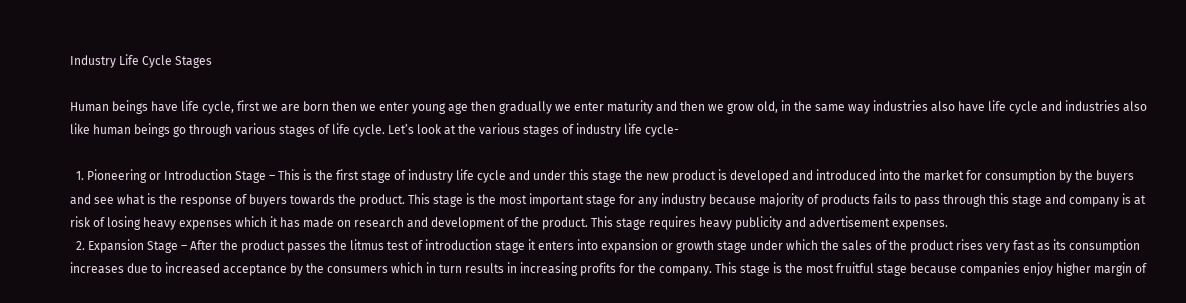Industry Life Cycle Stages

Human beings have life cycle, first we are born then we enter young age then gradually we enter maturity and then we grow old, in the same way industries also have life cycle and industries also like human beings go through various stages of life cycle. Let’s look at the various stages of industry life cycle-

  1. Pioneering or Introduction Stage – This is the first stage of industry life cycle and under this stage the new product is developed and introduced into the market for consumption by the buyers and see what is the response of buyers towards the product. This stage is the most important stage for any industry because majority of products fails to pass through this stage and company is at risk of losing heavy expenses which it has made on research and development of the product. This stage requires heavy publicity and advertisement expenses.
  2. Expansion Stage – After the product passes the litmus test of introduction stage it enters into expansion or growth stage under which the sales of the product rises very fast as its consumption increases due to increased acceptance by the consumers which in turn results in increasing profits for the company. This stage is the most fruitful stage because companies enjoy higher margin of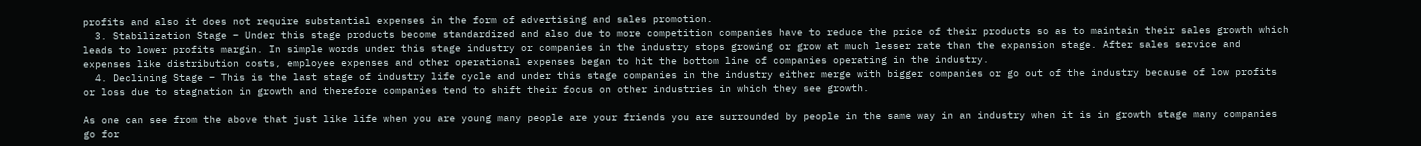profits and also it does not require substantial expenses in the form of advertising and sales promotion.
  3. Stabilization Stage – Under this stage products become standardized and also due to more competition companies have to reduce the price of their products so as to maintain their sales growth which leads to lower profits margin. In simple words under this stage industry or companies in the industry stops growing or grow at much lesser rate than the expansion stage. After sales service and expenses like distribution costs, employee expenses and other operational expenses began to hit the bottom line of companies operating in the industry.
  4. Declining Stage – This is the last stage of industry life cycle and under this stage companies in the industry either merge with bigger companies or go out of the industry because of low profits or loss due to stagnation in growth and therefore companies tend to shift their focus on other industries in which they see growth.

As one can see from the above that just like life when you are young many people are your friends you are surrounded by people in the same way in an industry when it is in growth stage many companies go for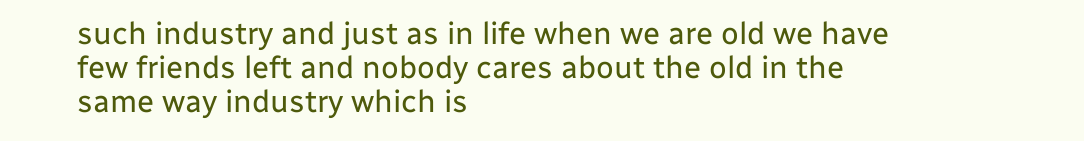such industry and just as in life when we are old we have few friends left and nobody cares about the old in the same way industry which is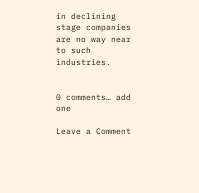in declining stage companies are no way near to such industries.


0 comments… add one

Leave a Comment